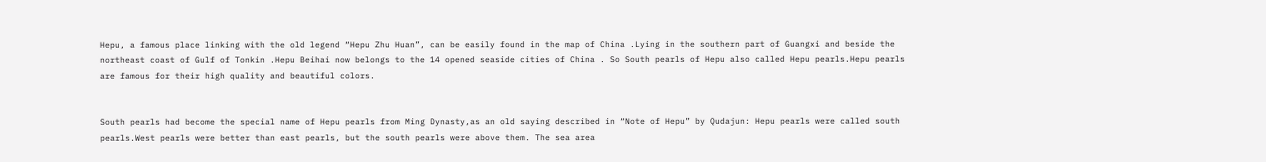Hepu, a famous place linking with the old legend “Hepu Zhu Huan”, can be easily found in the map of China .Lying in the southern part of Guangxi and beside the northeast coast of Gulf of Tonkin .Hepu Beihai now belongs to the 14 opened seaside cities of China . So South pearls of Hepu also called Hepu pearls.Hepu pearls are famous for their high quality and beautiful colors.


South pearls had become the special name of Hepu pearls from Ming Dynasty,as an old saying described in “Note of Hepu” by Qudajun: Hepu pearls were called south pearls.West pearls were better than east pearls, but the south pearls were above them. The sea area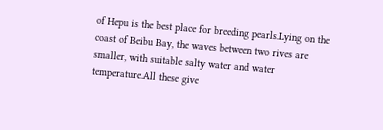of Hepu is the best place for breeding pearls.Lying on the coast of Beibu Bay, the waves between two rives are smaller, with suitable salty water and water temperature.All these give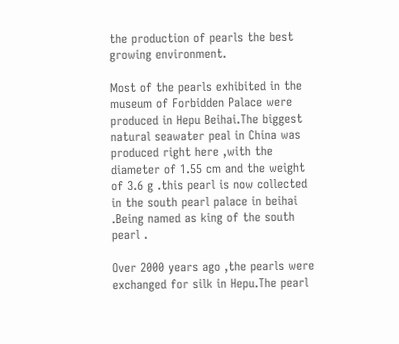the production of pearls the best growing environment.

Most of the pearls exhibited in the museum of Forbidden Palace were produced in Hepu Beihai.The biggest natural seawater peal in China was produced right here ,with the diameter of 1.55 cm and the weight of 3.6 g .this pearl is now collected in the south pearl palace in beihai .Being named as king of the south pearl .

Over 2000 years ago ,the pearls were exchanged for silk in Hepu.The pearl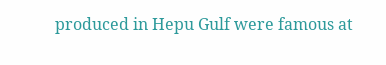produced in Hepu Gulf were famous at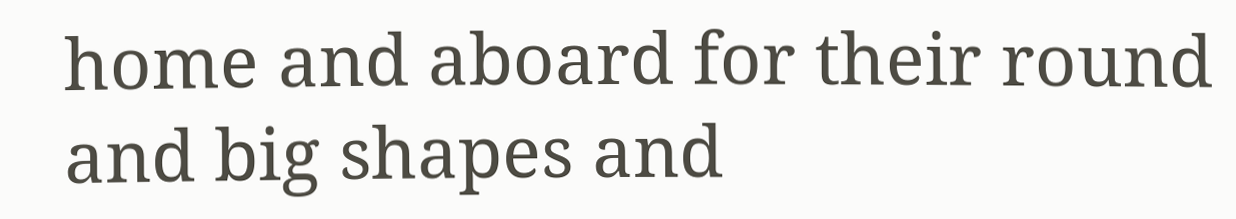home and aboard for their round and big shapes and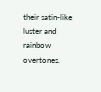their satin-like luster and rainbow overtones.